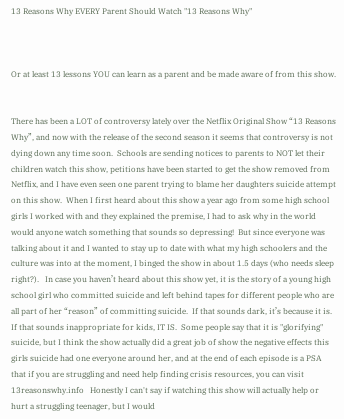13 Reasons Why EVERY Parent Should Watch "13 Reasons Why"



Or at least 13 lessons YOU can learn as a parent and be made aware of from this show.


There has been a LOT of controversy lately over the Netflix Original Show “13 Reasons Why”, and now with the release of the second season it seems that controversy is not dying down any time soon.  Schools are sending notices to parents to NOT let their children watch this show, petitions have been started to get the show removed from Netflix, and I have even seen one parent trying to blame her daughters suicide attempt on this show.  When I first heard about this show a year ago from some high school girls I worked with and they explained the premise, I had to ask why in the world would anyone watch something that sounds so depressing!  But since everyone was talking about it and I wanted to stay up to date with what my high schoolers and the culture was into at the moment, I binged the show in about 1.5 days (who needs sleep right?).   In case you haven’t heard about this show yet, it is the story of a young high school girl who committed suicide and left behind tapes for different people who are all part of her “reason” of committing suicide.  If that sounds dark, it’s because it is.  If that sounds inappropriate for kids, IT IS.  Some people say that it is "glorifying" suicide, but I think the show actually did a great job of show the negative effects this girls suicide had one everyone around her, and at the end of each episode is a PSA that if you are struggling and need help finding crisis resources, you can visit 13reasonswhy.info   Honestly I can't say if watching this show will actually help or hurt a struggling teenager, but I would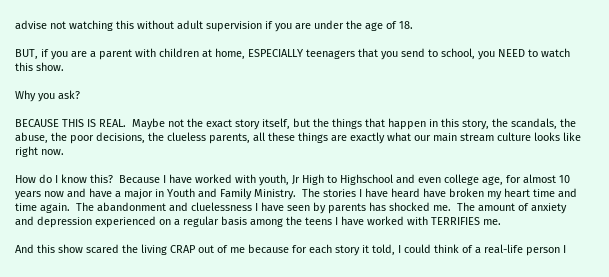advise not watching this without adult supervision if you are under the age of 18.

BUT, if you are a parent with children at home, ESPECIALLY teenagers that you send to school, you NEED to watch this show.

Why you ask?

BECAUSE THIS IS REAL.  Maybe not the exact story itself, but the things that happen in this story, the scandals, the abuse, the poor decisions, the clueless parents, all these things are exactly what our main stream culture looks like right now.

How do I know this?  Because I have worked with youth, Jr High to Highschool and even college age, for almost 10 years now and have a major in Youth and Family Ministry.  The stories I have heard have broken my heart time and time again.  The abandonment and cluelessness I have seen by parents has shocked me.  The amount of anxiety and depression experienced on a regular basis among the teens I have worked with TERRIFIES me.

And this show scared the living CRAP out of me because for each story it told, I could think of a real-life person I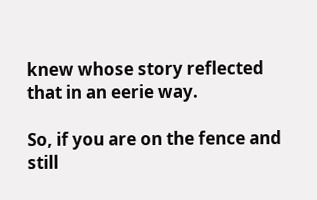knew whose story reflected that in an eerie way.

So, if you are on the fence and still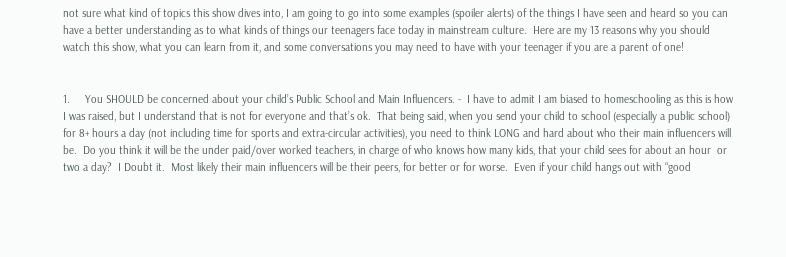not sure what kind of topics this show dives into, I am going to go into some examples (spoiler alerts) of the things I have seen and heard so you can have a better understanding as to what kinds of things our teenagers face today in mainstream culture.  Here are my 13 reasons why you should watch this show, what you can learn from it, and some conversations you may need to have with your teenager if you are a parent of one!


1.     You SHOULD be concerned about your child’s Public School and Main Influencers. -  I have to admit I am biased to homeschooling as this is how I was raised, but I understand that is not for everyone and that’s ok.  That being said, when you send your child to school (especially a public school) for 8+ hours a day (not including time for sports and extra-circular activities), you need to think LONG and hard about who their main influencers will be.  Do you think it will be the under paid/over worked teachers, in charge of who knows how many kids, that your child sees for about an hour  or two a day?  I Doubt it.  Most likely their main influencers will be their peers, for better or for worse.  Even if your child hangs out with “good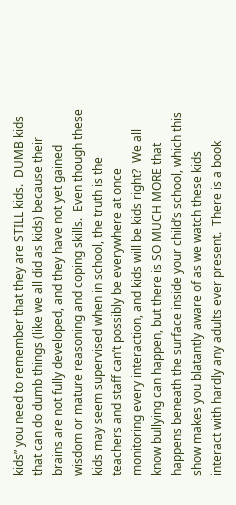kids” you need to remember that they are STILL kids.  DUMB kids that can do dumb things (like we all did as kids) because their brains are not fully developed, and they have not yet gained wisdom or mature reasoning and coping skills.  Even though these kids may seem supervised when in school, the truth is the teachers and staff can’t possibly be everywhere at once monitoring every interaction, and kids will be kids right?  We all know bullying can happen, but there is SO MUCH MORE that happens beneath the surface inside your child’s school, which this show makes you blatantly aware of as we watch these kids interact with hardly any adults ever present.  There is a book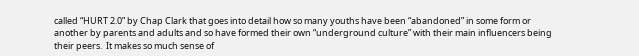called “HURT 2.0” by Chap Clark that goes into detail how so many youths have been “abandoned” in some form or another by parents and adults and so have formed their own “underground culture” with their main influencers being their peers.  It makes so much sense of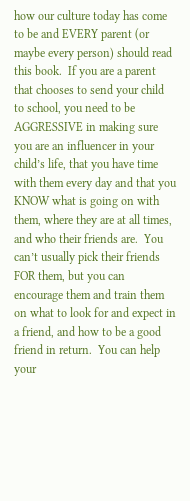how our culture today has come to be and EVERY parent (or maybe every person) should read this book.  If you are a parent that chooses to send your child to school, you need to be AGGRESSIVE in making sure you are an influencer in your child’s life, that you have time with them every day and that you KNOW what is going on with them, where they are at all times, and who their friends are.  You can’t usually pick their friends FOR them, but you can encourage them and train them on what to look for and expect in a friend, and how to be a good friend in return.  You can help your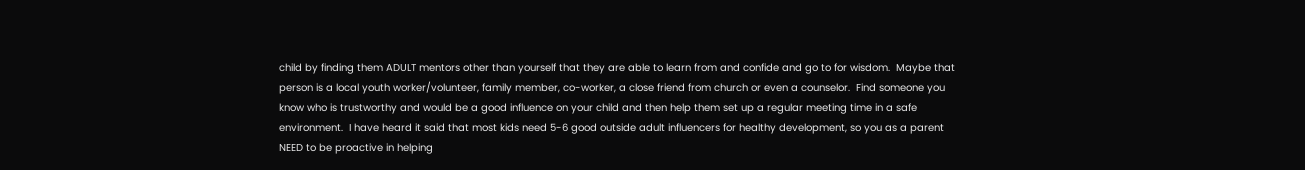child by finding them ADULT mentors other than yourself that they are able to learn from and confide and go to for wisdom.  Maybe that person is a local youth worker/volunteer, family member, co-worker, a close friend from church or even a counselor.  Find someone you know who is trustworthy and would be a good influence on your child and then help them set up a regular meeting time in a safe environment.  I have heard it said that most kids need 5-6 good outside adult influencers for healthy development, so you as a parent NEED to be proactive in helping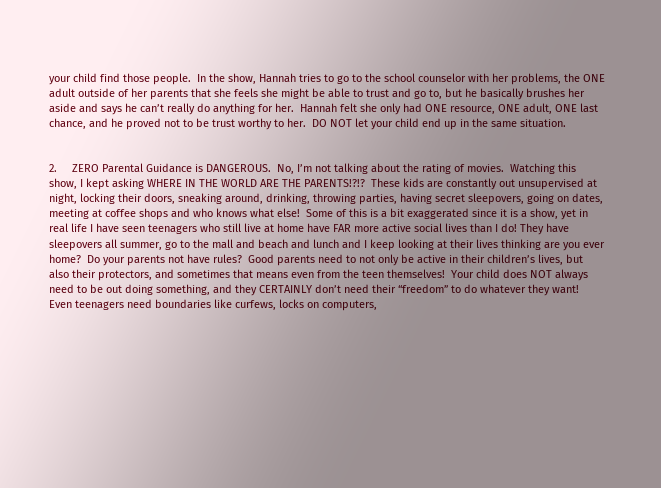your child find those people.  In the show, Hannah tries to go to the school counselor with her problems, the ONE adult outside of her parents that she feels she might be able to trust and go to, but he basically brushes her aside and says he can’t really do anything for her.  Hannah felt she only had ONE resource, ONE adult, ONE last chance, and he proved not to be trust worthy to her.  DO NOT let your child end up in the same situation.


2.     ZERO Parental Guidance is DANGEROUS.  No, I’m not talking about the rating of movies.  Watching this show, I kept asking WHERE IN THE WORLD ARE THE PARENTS!?!?  These kids are constantly out unsupervised at night, locking their doors, sneaking around, drinking, throwing parties, having secret sleepovers, going on dates, meeting at coffee shops and who knows what else!  Some of this is a bit exaggerated since it is a show, yet in real life I have seen teenagers who still live at home have FAR more active social lives than I do! They have sleepovers all summer, go to the mall and beach and lunch and I keep looking at their lives thinking are you ever home?  Do your parents not have rules?  Good parents need to not only be active in their children’s lives, but also their protectors, and sometimes that means even from the teen themselves!  Your child does NOT always need to be out doing something, and they CERTAINLY don’t need their “freedom” to do whatever they want!  Even teenagers need boundaries like curfews, locks on computers,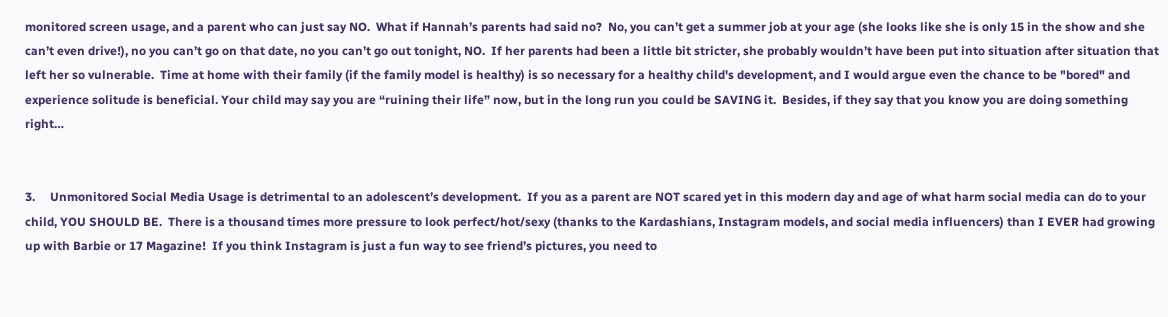monitored screen usage, and a parent who can just say NO.  What if Hannah’s parents had said no?  No, you can’t get a summer job at your age (she looks like she is only 15 in the show and she can’t even drive!), no you can’t go on that date, no you can’t go out tonight, NO.  If her parents had been a little bit stricter, she probably wouldn’t have been put into situation after situation that left her so vulnerable.  Time at home with their family (if the family model is healthy) is so necessary for a healthy child's development, and I would argue even the chance to be "bored" and experience solitude is beneficial. Your child may say you are “ruining their life” now, but in the long run you could be SAVING it.  Besides, if they say that you know you are doing something right…


3.     Unmonitored Social Media Usage is detrimental to an adolescent’s development.  If you as a parent are NOT scared yet in this modern day and age of what harm social media can do to your child, YOU SHOULD BE.  There is a thousand times more pressure to look perfect/hot/sexy (thanks to the Kardashians, Instagram models, and social media influencers) than I EVER had growing up with Barbie or 17 Magazine!  If you think Instagram is just a fun way to see friend’s pictures, you need to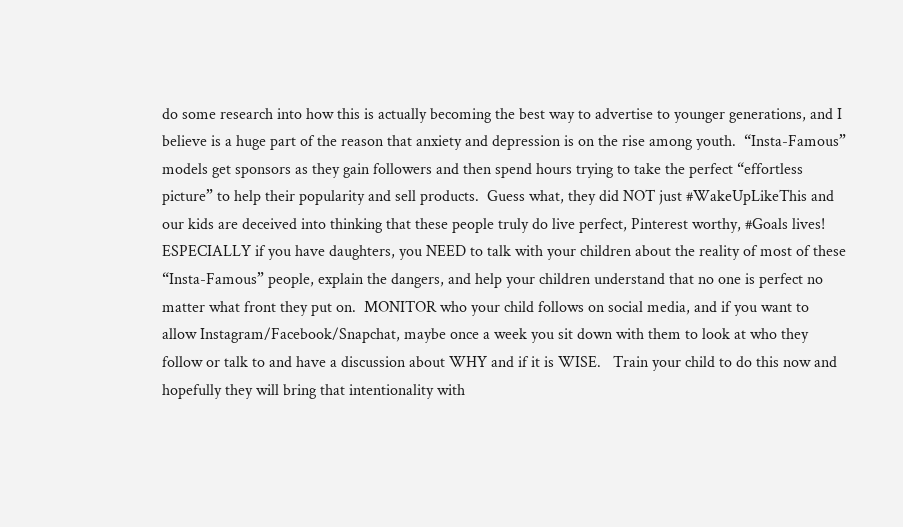do some research into how this is actually becoming the best way to advertise to younger generations, and I believe is a huge part of the reason that anxiety and depression is on the rise among youth.  “Insta-Famous” models get sponsors as they gain followers and then spend hours trying to take the perfect “effortless picture” to help their popularity and sell products.  Guess what, they did NOT just #WakeUpLikeThis and our kids are deceived into thinking that these people truly do live perfect, Pinterest worthy, #Goals lives!  ESPECIALLY if you have daughters, you NEED to talk with your children about the reality of most of these “Insta-Famous” people, explain the dangers, and help your children understand that no one is perfect no matter what front they put on.  MONITOR who your child follows on social media, and if you want to allow Instagram/Facebook/Snapchat, maybe once a week you sit down with them to look at who they follow or talk to and have a discussion about WHY and if it is WISE.   Train your child to do this now and hopefully they will bring that intentionality with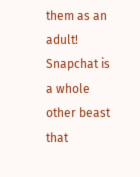them as an adult!  Snapchat is a whole other beast that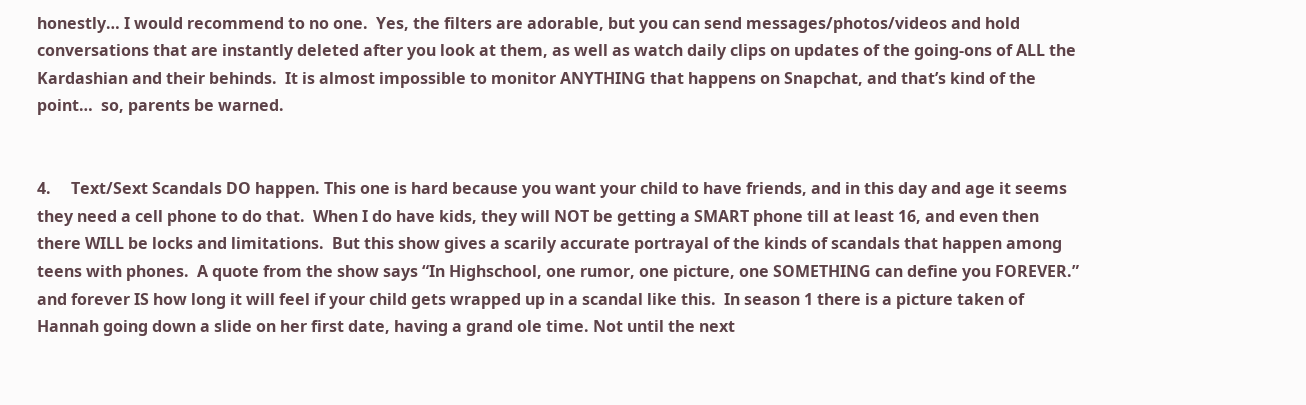honestly… I would recommend to no one.  Yes, the filters are adorable, but you can send messages/photos/videos and hold conversations that are instantly deleted after you look at them, as well as watch daily clips on updates of the going-ons of ALL the Kardashian and their behinds.  It is almost impossible to monitor ANYTHING that happens on Snapchat, and that’s kind of the point…  so, parents be warned.


4.     Text/Sext Scandals DO happen. This one is hard because you want your child to have friends, and in this day and age it seems they need a cell phone to do that.  When I do have kids, they will NOT be getting a SMART phone till at least 16, and even then there WILL be locks and limitations.  But this show gives a scarily accurate portrayal of the kinds of scandals that happen among teens with phones.  A quote from the show says “In Highschool, one rumor, one picture, one SOMETHING can define you FOREVER.” and forever IS how long it will feel if your child gets wrapped up in a scandal like this.  In season 1 there is a picture taken of Hannah going down a slide on her first date, having a grand ole time. Not until the next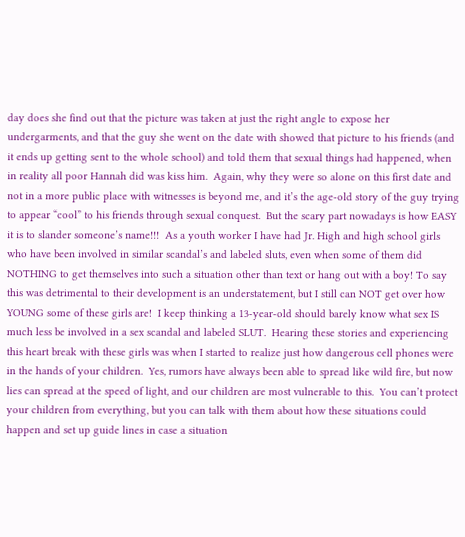day does she find out that the picture was taken at just the right angle to expose her undergarments, and that the guy she went on the date with showed that picture to his friends (and it ends up getting sent to the whole school) and told them that sexual things had happened, when in reality all poor Hannah did was kiss him.  Again, why they were so alone on this first date and not in a more public place with witnesses is beyond me, and it’s the age-old story of the guy trying to appear “cool” to his friends through sexual conquest.  But the scary part nowadays is how EASY it is to slander someone’s name!!!  As a youth worker I have had Jr. High and high school girls who have been involved in similar scandal’s and labeled sluts, even when some of them did NOTHING to get themselves into such a situation other than text or hang out with a boy! To say this was detrimental to their development is an understatement, but I still can NOT get over how YOUNG some of these girls are!  I keep thinking a 13-year-old should barely know what sex IS much less be involved in a sex scandal and labeled SLUT.  Hearing these stories and experiencing this heart break with these girls was when I started to realize just how dangerous cell phones were in the hands of your children.  Yes, rumors have always been able to spread like wild fire, but now lies can spread at the speed of light, and our children are most vulnerable to this.  You can’t protect your children from everything, but you can talk with them about how these situations could happen and set up guide lines in case a situation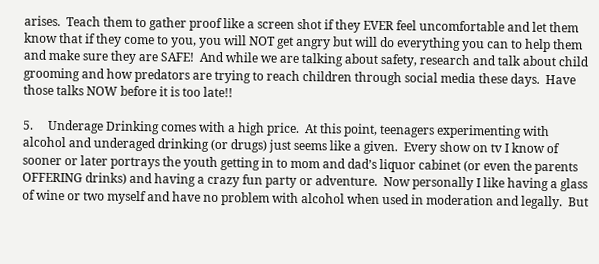arises.  Teach them to gather proof like a screen shot if they EVER feel uncomfortable and let them know that if they come to you, you will NOT get angry but will do everything you can to help them and make sure they are SAFE!  And while we are talking about safety, research and talk about child grooming and how predators are trying to reach children through social media these days.  Have those talks NOW before it is too late!!

5.     Underage Drinking comes with a high price.  At this point, teenagers experimenting with alcohol and underaged drinking (or drugs) just seems like a given.  Every show on tv I know of sooner or later portrays the youth getting in to mom and dad’s liquor cabinet (or even the parents OFFERING drinks) and having a crazy fun party or adventure.  Now personally I like having a glass of wine or two myself and have no problem with alcohol when used in moderation and legally.  But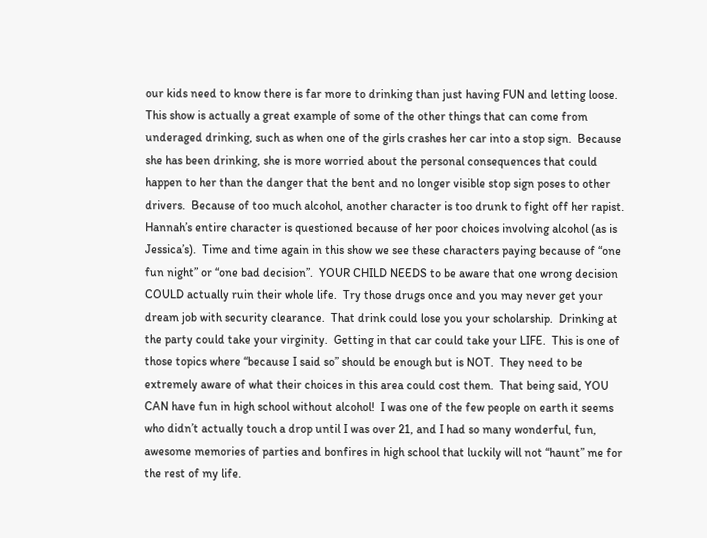our kids need to know there is far more to drinking than just having FUN and letting loose.  This show is actually a great example of some of the other things that can come from underaged drinking, such as when one of the girls crashes her car into a stop sign.  Because she has been drinking, she is more worried about the personal consequences that could happen to her than the danger that the bent and no longer visible stop sign poses to other drivers.  Because of too much alcohol, another character is too drunk to fight off her rapist.  Hannah’s entire character is questioned because of her poor choices involving alcohol (as is Jessica’s).  Time and time again in this show we see these characters paying because of “one fun night” or “one bad decision”.  YOUR CHILD NEEDS to be aware that one wrong decision COULD actually ruin their whole life.  Try those drugs once and you may never get your dream job with security clearance.  That drink could lose you your scholarship.  Drinking at the party could take your virginity.  Getting in that car could take your LIFE.  This is one of those topics where “because I said so” should be enough but is NOT.  They need to be extremely aware of what their choices in this area could cost them.  That being said, YOU CAN have fun in high school without alcohol!  I was one of the few people on earth it seems who didn’t actually touch a drop until I was over 21, and I had so many wonderful, fun, awesome memories of parties and bonfires in high school that luckily will not “haunt” me for the rest of my life.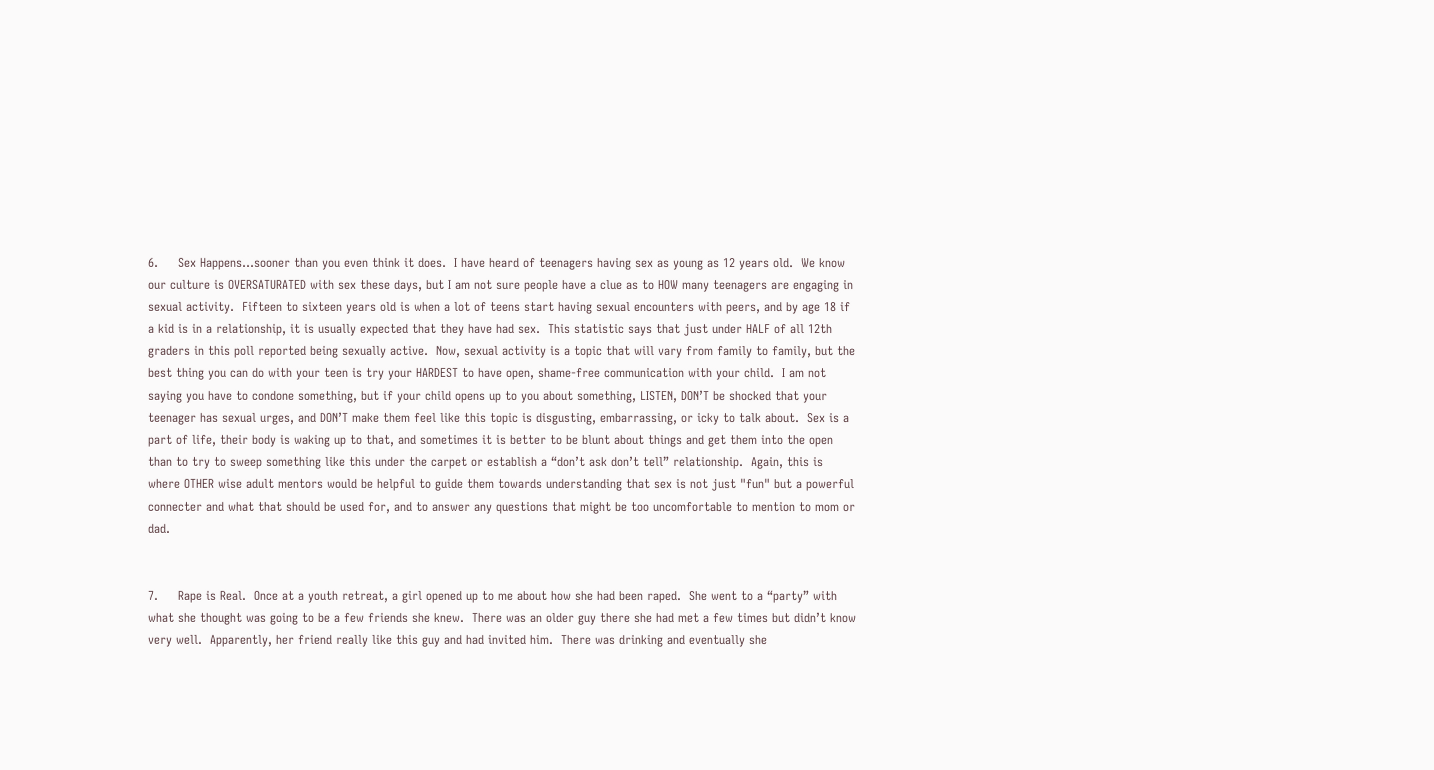6.     Sex Happens...sooner than you even think it does.  I have heard of teenagers having sex as young as 12 years old.  We know our culture is OVERSATURATED with sex these days, but I am not sure people have a clue as to HOW many teenagers are engaging in sexual activity.  Fifteen to sixteen years old is when a lot of teens start having sexual encounters with peers, and by age 18 if a kid is in a relationship, it is usually expected that they have had sex.  This statistic says that just under HALF of all 12th graders in this poll reported being sexually active.  Now, sexual activity is a topic that will vary from family to family, but the best thing you can do with your teen is try your HARDEST to have open, shame-free communication with your child.  I am not saying you have to condone something, but if your child opens up to you about something, LISTEN, DON’T be shocked that your teenager has sexual urges, and DON’T make them feel like this topic is disgusting, embarrassing, or icky to talk about.  Sex is a part of life, their body is waking up to that, and sometimes it is better to be blunt about things and get them into the open than to try to sweep something like this under the carpet or establish a “don’t ask don’t tell” relationship.  Again, this is where OTHER wise adult mentors would be helpful to guide them towards understanding that sex is not just "fun" but a powerful connecter and what that should be used for, and to answer any questions that might be too uncomfortable to mention to mom or dad.


7.     Rape is Real.  Once at a youth retreat, a girl opened up to me about how she had been raped.  She went to a “party” with what she thought was going to be a few friends she knew.  There was an older guy there she had met a few times but didn’t know very well.  Apparently, her friend really like this guy and had invited him.  There was drinking and eventually she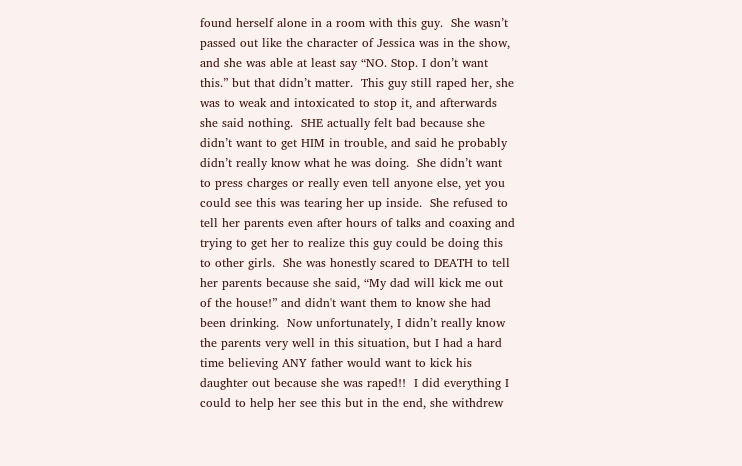found herself alone in a room with this guy.  She wasn’t passed out like the character of Jessica was in the show, and she was able at least say “NO. Stop. I don’t want this.” but that didn’t matter.  This guy still raped her, she was to weak and intoxicated to stop it, and afterwards she said nothing.  SHE actually felt bad because she didn’t want to get HIM in trouble, and said he probably didn’t really know what he was doing.  She didn’t want to press charges or really even tell anyone else, yet you could see this was tearing her up inside.  She refused to tell her parents even after hours of talks and coaxing and trying to get her to realize this guy could be doing this to other girls.  She was honestly scared to DEATH to tell her parents because she said, “My dad will kick me out of the house!” and didn't want them to know she had been drinking.  Now unfortunately, I didn’t really know the parents very well in this situation, but I had a hard time believing ANY father would want to kick his daughter out because she was raped!!  I did everything I could to help her see this but in the end, she withdrew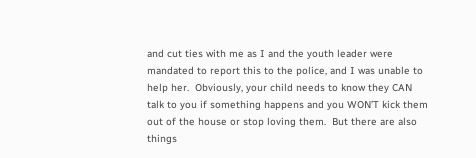and cut ties with me as I and the youth leader were mandated to report this to the police, and I was unable to help her.  Obviously, your child needs to know they CAN talk to you if something happens and you WON’T kick them out of the house or stop loving them.  But there are also things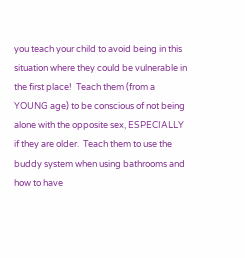you teach your child to avoid being in this situation where they could be vulnerable in the first place!  Teach them (from a YOUNG age) to be conscious of not being alone with the opposite sex, ESPECIALLY if they are older.  Teach them to use the buddy system when using bathrooms and how to have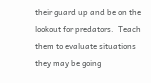their guard up and be on the lookout for predators.  Teach them to evaluate situations they may be going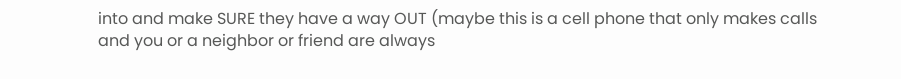into and make SURE they have a way OUT (maybe this is a cell phone that only makes calls and you or a neighbor or friend are always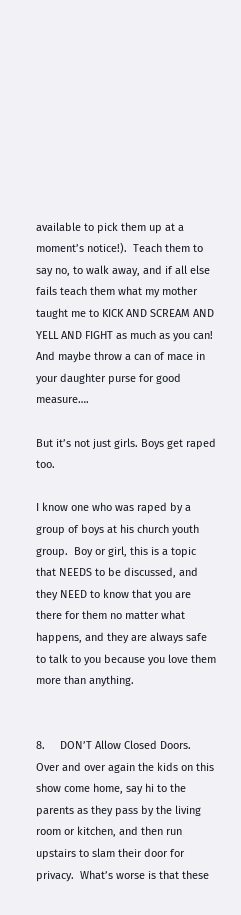available to pick them up at a moment’s notice!).  Teach them to say no, to walk away, and if all else fails teach them what my mother taught me to KICK AND SCREAM AND YELL AND FIGHT as much as you can!  And maybe throw a can of mace in your daughter purse for good measure….

But it’s not just girls. Boys get raped too.

I know one who was raped by a group of boys at his church youth group.  Boy or girl, this is a topic that NEEDS to be discussed, and they NEED to know that you are there for them no matter what happens, and they are always safe to talk to you because you love them more than anything.


8.     DON’T Allow Closed Doors.  Over and over again the kids on this show come home, say hi to the parents as they pass by the living room or kitchen, and then run upstairs to slam their door for privacy.  What’s worse is that these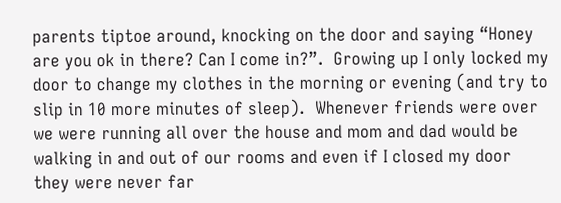parents tiptoe around, knocking on the door and saying “Honey are you ok in there? Can I come in?”.  Growing up I only locked my door to change my clothes in the morning or evening (and try to slip in 10 more minutes of sleep).  Whenever friends were over we were running all over the house and mom and dad would be walking in and out of our rooms and even if I closed my door they were never far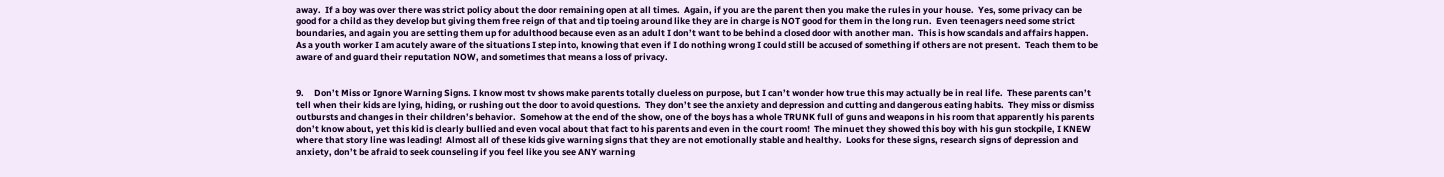away.  If a boy was over there was strict policy about the door remaining open at all times.  Again, if you are the parent then you make the rules in your house.  Yes, some privacy can be good for a child as they develop but giving them free reign of that and tip toeing around like they are in charge is NOT good for them in the long run.  Even teenagers need some strict boundaries, and again you are setting them up for adulthood because even as an adult I don’t want to be behind a closed door with another man.  This is how scandals and affairs happen.  As a youth worker I am acutely aware of the situations I step into, knowing that even if I do nothing wrong I could still be accused of something if others are not present.  Teach them to be aware of and guard their reputation NOW, and sometimes that means a loss of privacy.


9.     Don’t Miss or Ignore Warning Signs. I know most tv shows make parents totally clueless on purpose, but I can’t wonder how true this may actually be in real life.  These parents can’t tell when their kids are lying, hiding, or rushing out the door to avoid questions.  They don’t see the anxiety and depression and cutting and dangerous eating habits.  They miss or dismiss outbursts and changes in their children’s behavior.  Somehow at the end of the show, one of the boys has a whole TRUNK full of guns and weapons in his room that apparently his parents don’t know about, yet this kid is clearly bullied and even vocal about that fact to his parents and even in the court room!  The minuet they showed this boy with his gun stockpile, I KNEW where that story line was leading!  Almost all of these kids give warning signs that they are not emotionally stable and healthy.  Looks for these signs, research signs of depression and anxiety, don’t be afraid to seek counseling if you feel like you see ANY warning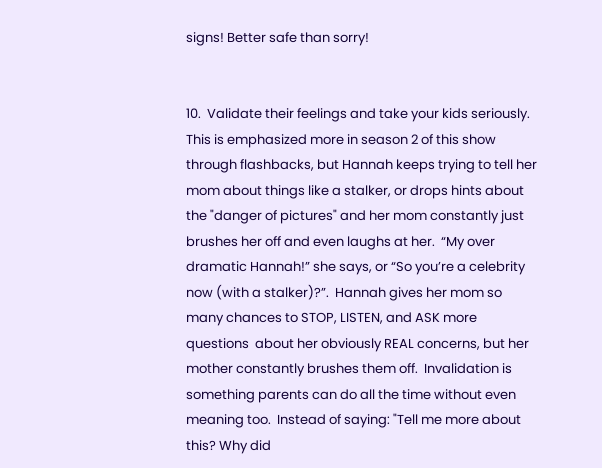signs! Better safe than sorry!


10.  Validate their feelings and take your kids seriously.  This is emphasized more in season 2 of this show through flashbacks, but Hannah keeps trying to tell her mom about things like a stalker, or drops hints about the "danger of pictures" and her mom constantly just brushes her off and even laughs at her.  “My over dramatic Hannah!” she says, or “So you’re a celebrity now (with a stalker)?”.  Hannah gives her mom so many chances to STOP, LISTEN, and ASK more questions  about her obviously REAL concerns, but her mother constantly brushes them off.  Invalidation is something parents can do all the time without even meaning too.  Instead of saying: "Tell me more about this? Why did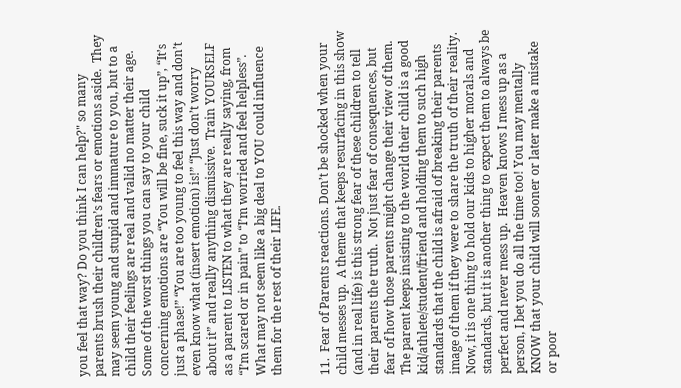you feel that way? Do you think I can help?" so many parents brush their children’s fears or emotions aside.  They may seem young and stupid and immature to you, but to a child their feelings are real and valid no matter their age.  Some of the worst things you can say to your child concerning emotions are “You will be fine, suck it up”, “It’s just a phase!” “You are too young to feel this way and don’t even know what (insert emotion) is!” “Just don’t worry about it” and really anything dismissive.  Train YOURSELF as a parent to LISTEN to what they are really saying, from “I’m scared or in pain” to “I’m worried and feel helpless”.  What may not seem like a big deal to YOU could influence them for the rest of their LIFE.


11.  Fear of Parents reactions. Don’t be shocked when your child messes up.  A theme that keeps resurfacing in this show (and in real life) is this strong fear of these children to tell their parents the truth.  Not just fear of consequences, but fear of how those parents might change their view of them.  The parent keeps insisting to the world their child is a good kid/athlete/student/friend and holding them to such high standards that the child is afraid of breaking their parents image of them if they were to share the truth of their reality.  Now, it is one thing to hold our kids to higher morals and standards, but it is another thing to expect them to always be perfect and never mess up.  Heaven knows I mess up as a person, I bet you do all the time too! You may mentally KNOW that your child will sooner or later make a mistake or poor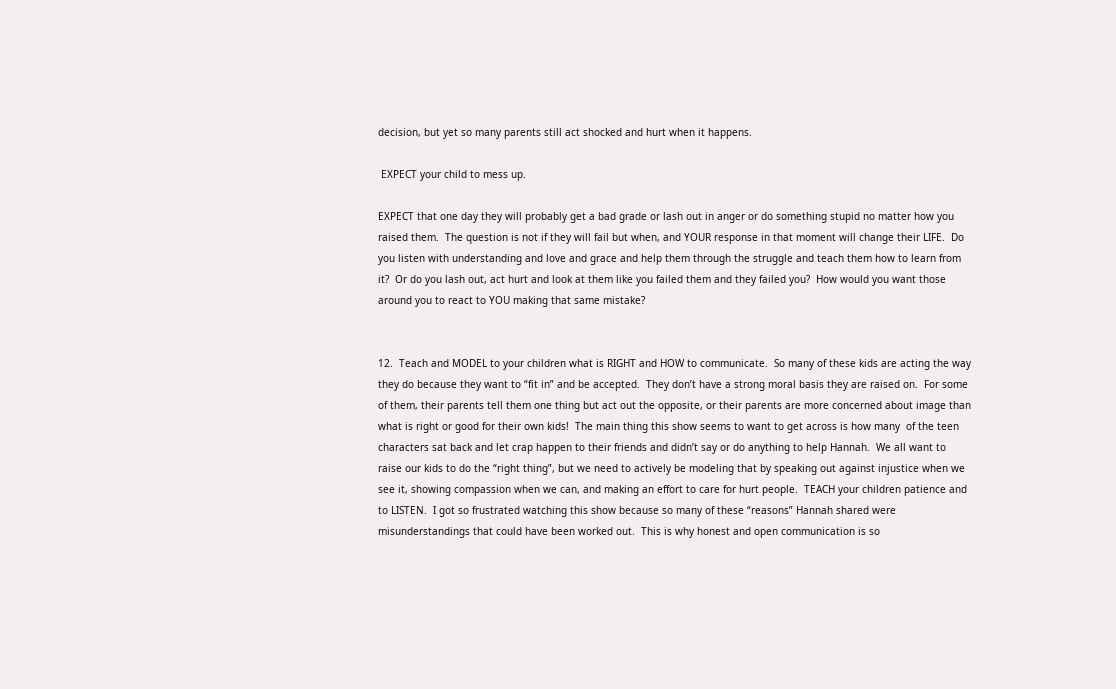decision, but yet so many parents still act shocked and hurt when it happens.

 EXPECT your child to mess up.

EXPECT that one day they will probably get a bad grade or lash out in anger or do something stupid no matter how you raised them.  The question is not if they will fail but when, and YOUR response in that moment will change their LIFE.  Do you listen with understanding and love and grace and help them through the struggle and teach them how to learn from it?  Or do you lash out, act hurt and look at them like you failed them and they failed you?  How would you want those around you to react to YOU making that same mistake?


12.  Teach and MODEL to your children what is RIGHT and HOW to communicate.  So many of these kids are acting the way they do because they want to “fit in” and be accepted.  They don’t have a strong moral basis they are raised on.  For some of them, their parents tell them one thing but act out the opposite, or their parents are more concerned about image than what is right or good for their own kids!  The main thing this show seems to want to get across is how many  of the teen characters sat back and let crap happen to their friends and didn’t say or do anything to help Hannah.  We all want to raise our kids to do the “right thing”, but we need to actively be modeling that by speaking out against injustice when we see it, showing compassion when we can, and making an effort to care for hurt people.  TEACH your children patience and to LISTEN.  I got so frustrated watching this show because so many of these “reasons” Hannah shared were misunderstandings that could have been worked out.  This is why honest and open communication is so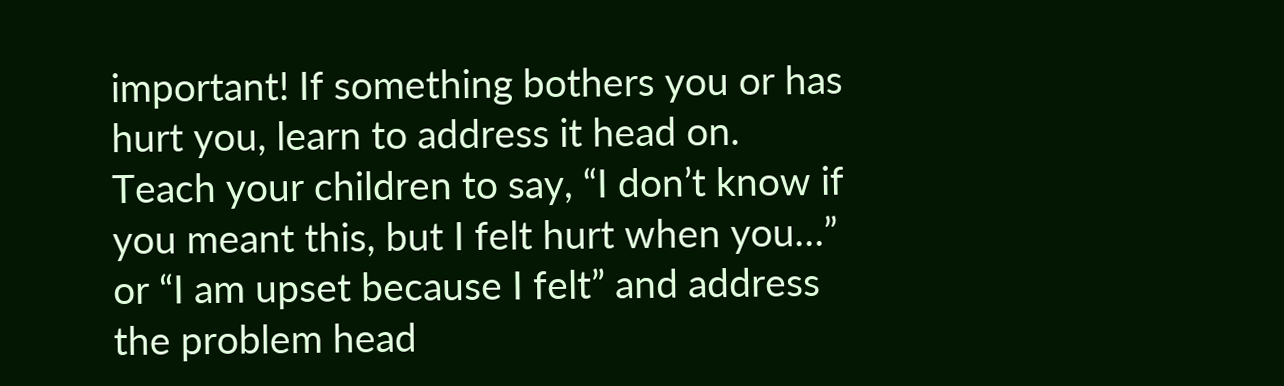important! If something bothers you or has hurt you, learn to address it head on.  Teach your children to say, “I don’t know if you meant this, but I felt hurt when you…” or “I am upset because I felt” and address the problem head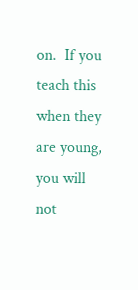on.  If you teach this when they are young, you will not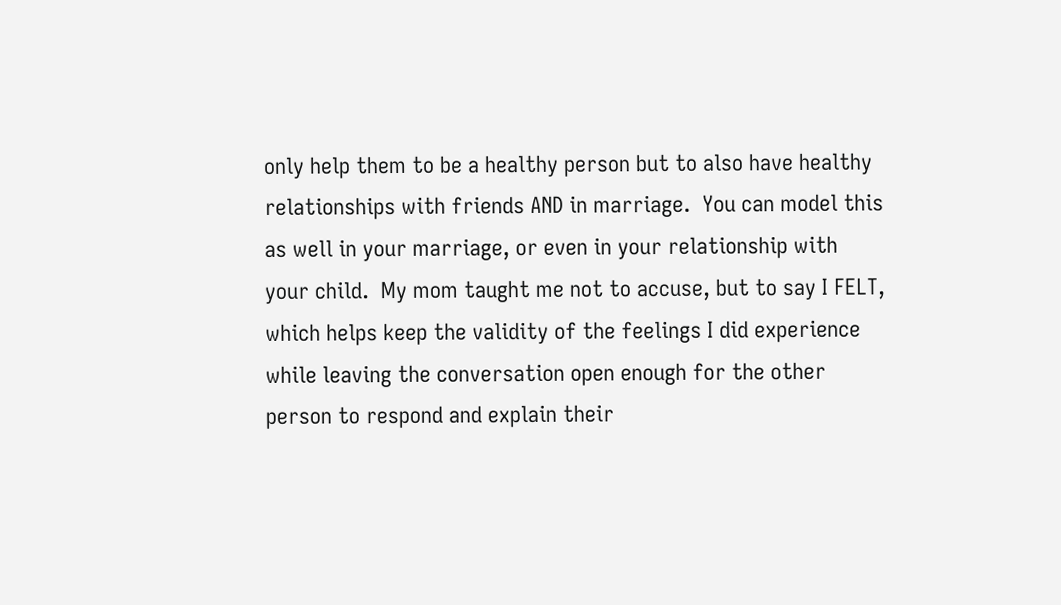only help them to be a healthy person but to also have healthy relationships with friends AND in marriage.  You can model this as well in your marriage, or even in your relationship with your child.  My mom taught me not to accuse, but to say I FELT, which helps keep the validity of the feelings I did experience while leaving the conversation open enough for the other person to respond and explain their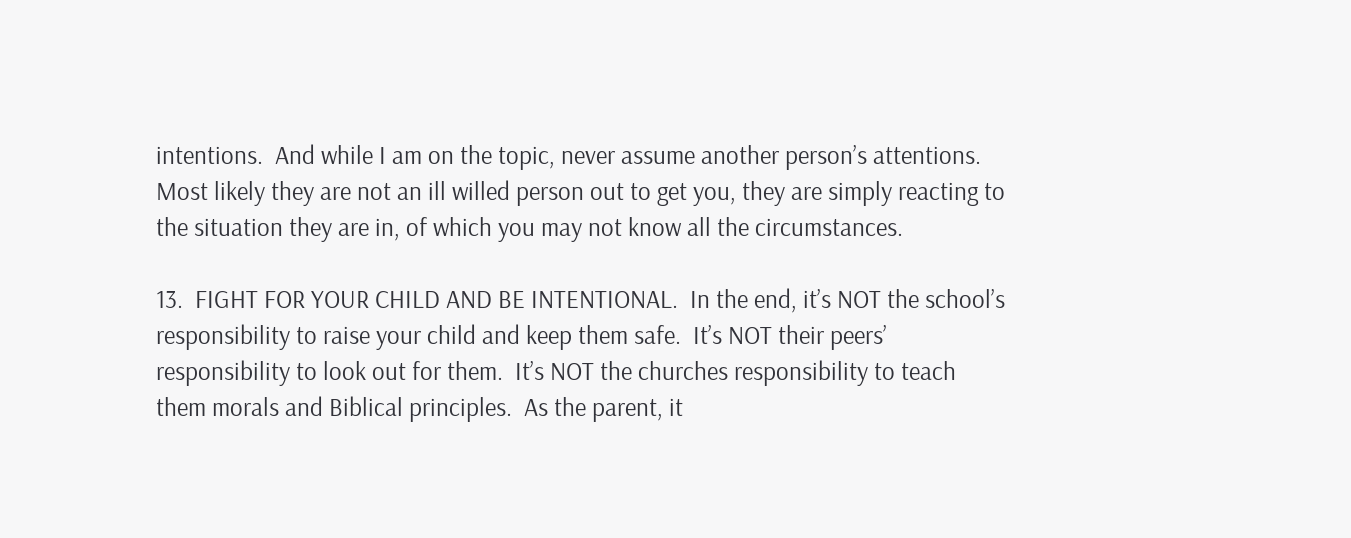intentions.  And while I am on the topic, never assume another person’s attentions.  Most likely they are not an ill willed person out to get you, they are simply reacting to the situation they are in, of which you may not know all the circumstances.

13.  FIGHT FOR YOUR CHILD AND BE INTENTIONAL.  In the end, it’s NOT the school’s responsibility to raise your child and keep them safe.  It’s NOT their peers’ responsibility to look out for them.  It’s NOT the churches responsibility to teach them morals and Biblical principles.  As the parent, it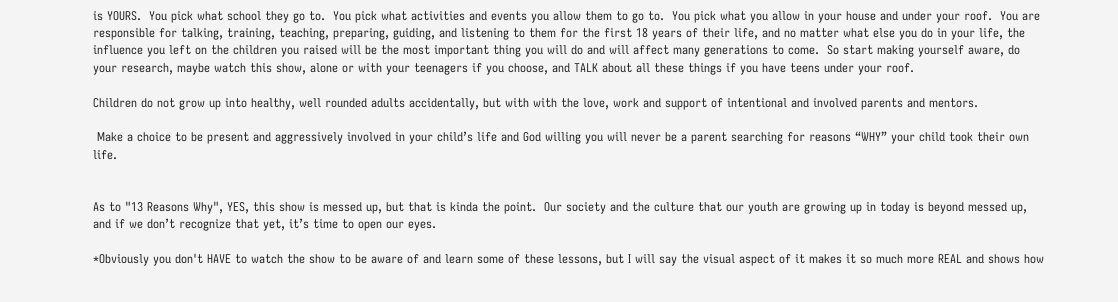is YOURS.  You pick what school they go to.  You pick what activities and events you allow them to go to.  You pick what you allow in your house and under your roof.  You are responsible for talking, training, teaching, preparing, guiding, and listening to them for the first 18 years of their life, and no matter what else you do in your life, the influence you left on the children you raised will be the most important thing you will do and will affect many generations to come.  So start making yourself aware, do your research, maybe watch this show, alone or with your teenagers if you choose, and TALK about all these things if you have teens under your roof.

Children do not grow up into healthy, well rounded adults accidentally, but with with the love, work and support of intentional and involved parents and mentors.

 Make a choice to be present and aggressively involved in your child’s life and God willing you will never be a parent searching for reasons “WHY” your child took their own life.


As to "13 Reasons Why", YES, this show is messed up, but that is kinda the point.  Our society and the culture that our youth are growing up in today is beyond messed up, and if we don’t recognize that yet, it’s time to open our eyes.

*Obviously you don't HAVE to watch the show to be aware of and learn some of these lessons, but I will say the visual aspect of it makes it so much more REAL and shows how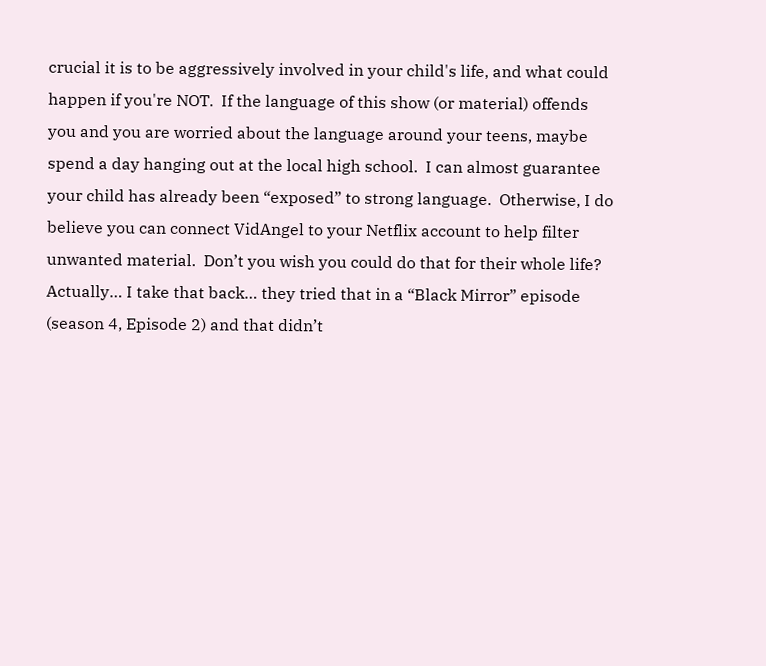crucial it is to be aggressively involved in your child's life, and what could happen if you're NOT.  If the language of this show (or material) offends you and you are worried about the language around your teens, maybe spend a day hanging out at the local high school.  I can almost guarantee your child has already been “exposed” to strong language.  Otherwise, I do believe you can connect VidAngel to your Netflix account to help filter unwanted material.  Don’t you wish you could do that for their whole life?  Actually… I take that back… they tried that in a “Black Mirror” episode (season 4, Episode 2) and that didn’t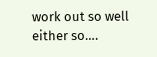work out so well either so….